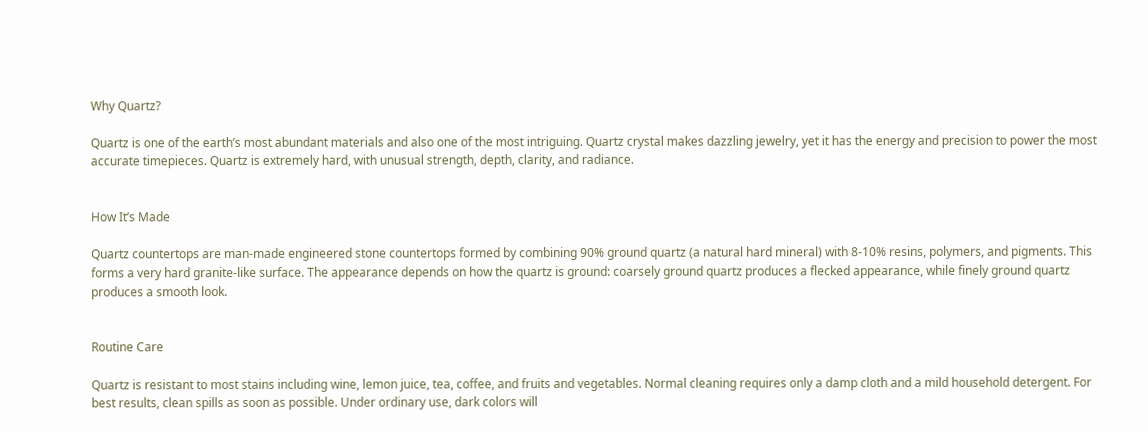Why Quartz?

Quartz is one of the earth’s most abundant materials and also one of the most intriguing. Quartz crystal makes dazzling jewelry, yet it has the energy and precision to power the most accurate timepieces. Quartz is extremely hard, with unusual strength, depth, clarity, and radiance.


How It’s Made

Quartz countertops are man-made engineered stone countertops formed by combining 90% ground quartz (a natural hard mineral) with 8-10% resins, polymers, and pigments. This forms a very hard granite-like surface. The appearance depends on how the quartz is ground: coarsely ground quartz produces a flecked appearance, while finely ground quartz produces a smooth look.


Routine Care

Quartz is resistant to most stains including wine, lemon juice, tea, coffee, and fruits and vegetables. Normal cleaning requires only a damp cloth and a mild household detergent. For best results, clean spills as soon as possible. Under ordinary use, dark colors will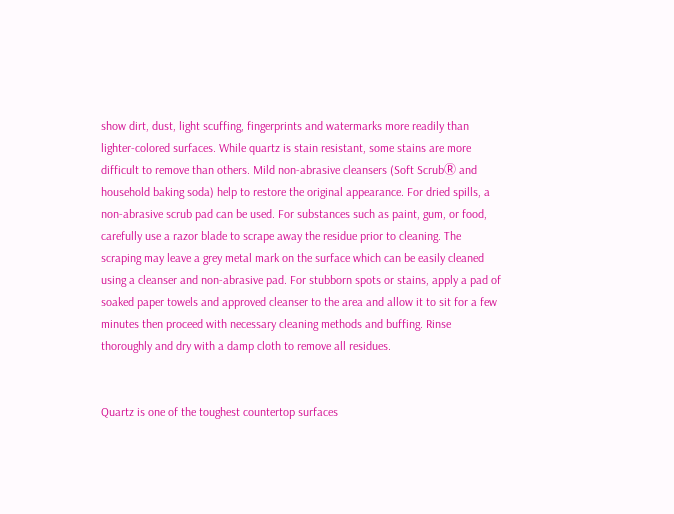show dirt, dust, light scuffing, fingerprints and watermarks more readily than lighter-colored surfaces. While quartz is stain resistant, some stains are more difficult to remove than others. Mild non-abrasive cleansers (Soft ScrubⓇ and household baking soda) help to restore the original appearance. For dried spills, a non-abrasive scrub pad can be used. For substances such as paint, gum, or food, carefully use a razor blade to scrape away the residue prior to cleaning. The scraping may leave a grey metal mark on the surface which can be easily cleaned using a cleanser and non-abrasive pad. For stubborn spots or stains, apply a pad of soaked paper towels and approved cleanser to the area and allow it to sit for a few minutes then proceed with necessary cleaning methods and buffing. Rinse thoroughly and dry with a damp cloth to remove all residues.


Quartz is one of the toughest countertop surfaces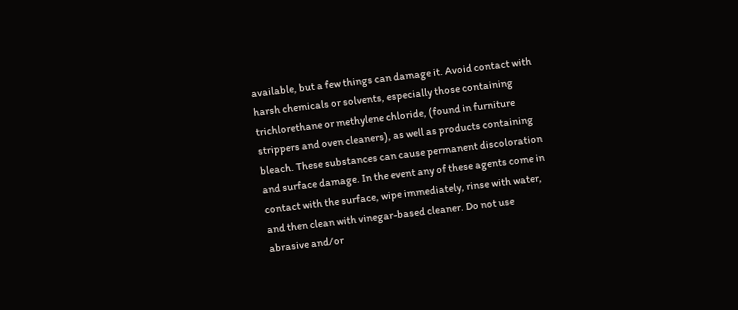available, but a few things can damage it. Avoid contact with harsh chemicals or solvents, especially those containing trichlorethane or methylene chloride, (found in furniture strippers and oven cleaners), as well as products containing bleach. These substances can cause permanent discoloration and surface damage. In the event any of these agents come in contact with the surface, wipe immediately, rinse with water, and then clean with vinegar-based cleaner. Do not use abrasive and/or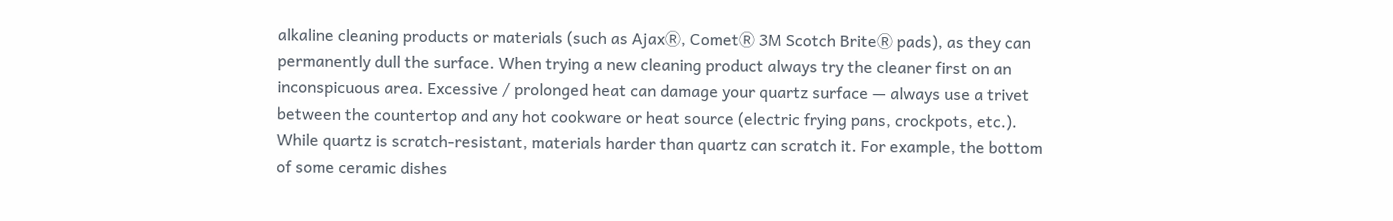alkaline cleaning products or materials (such as AjaxⓇ, CometⓇ 3M Scotch BriteⓇ pads), as they can permanently dull the surface. When trying a new cleaning product always try the cleaner first on an inconspicuous area. Excessive / prolonged heat can damage your quartz surface — always use a trivet between the countertop and any hot cookware or heat source (electric frying pans, crockpots, etc.). While quartz is scratch-resistant, materials harder than quartz can scratch it. For example, the bottom of some ceramic dishes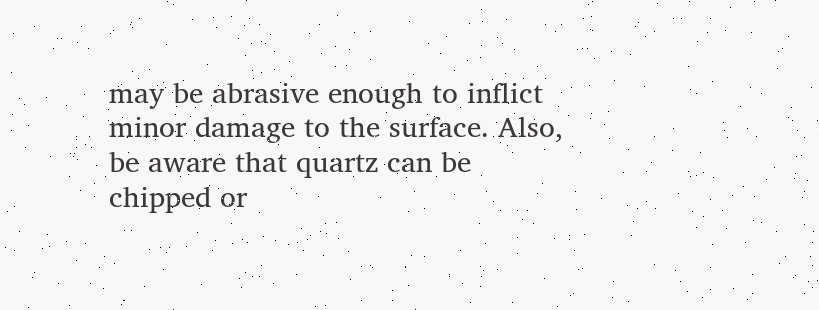may be abrasive enough to inflict minor damage to the surface. Also, be aware that quartz can be chipped or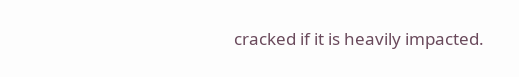cracked if it is heavily impacted.